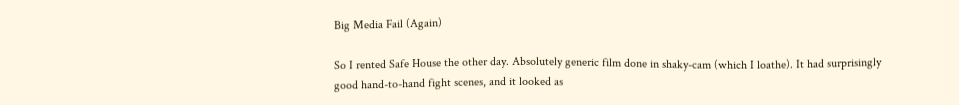Big Media Fail (Again)

So I rented Safe House the other day. Absolutely generic film done in shaky-cam (which I loathe). It had surprisingly good hand-to-hand fight scenes, and it looked as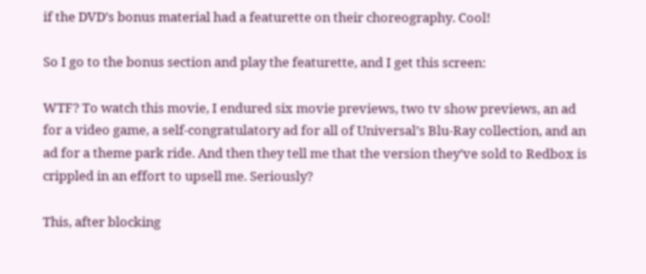if the DVD’s bonus material had a featurette on their choreography. Cool!

So I go to the bonus section and play the featurette, and I get this screen:

WTF? To watch this movie, I endured six movie previews, two tv show previews, an ad for a video game, a self-congratulatory ad for all of Universal’s Blu-Ray collection, and an ad for a theme park ride. And then they tell me that the version they’ve sold to Redbox is crippled in an effort to upsell me. Seriously?

This, after blocking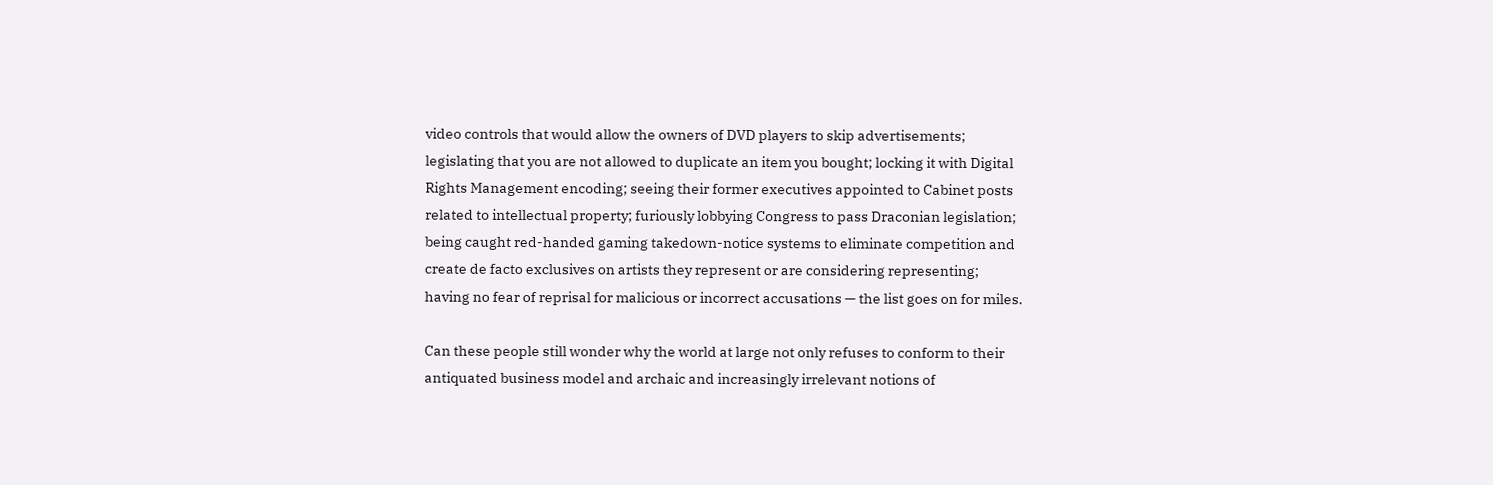video controls that would allow the owners of DVD players to skip advertisements; legislating that you are not allowed to duplicate an item you bought; locking it with Digital Rights Management encoding; seeing their former executives appointed to Cabinet posts related to intellectual property; furiously lobbying Congress to pass Draconian legislation; being caught red-handed gaming takedown-notice systems to eliminate competition and create de facto exclusives on artists they represent or are considering representing; having no fear of reprisal for malicious or incorrect accusations — the list goes on for miles.

Can these people still wonder why the world at large not only refuses to conform to their antiquated business model and archaic and increasingly irrelevant notions of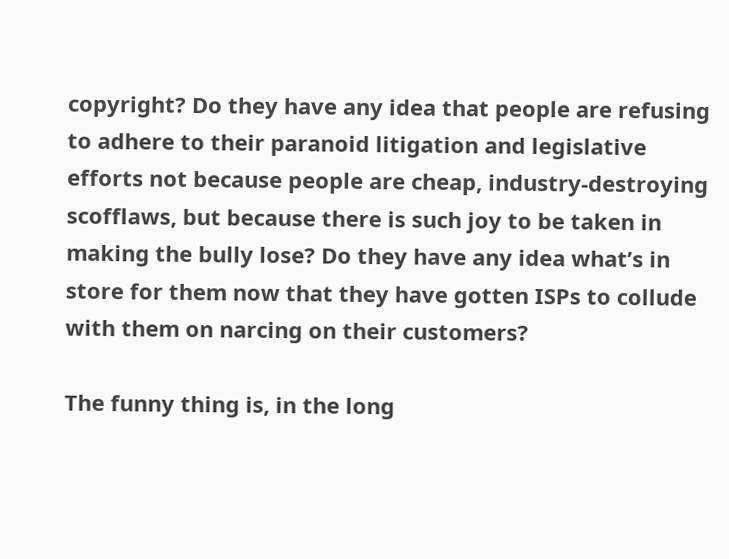copyright? Do they have any idea that people are refusing to adhere to their paranoid litigation and legislative efforts not because people are cheap, industry-destroying scofflaws, but because there is such joy to be taken in making the bully lose? Do they have any idea what’s in store for them now that they have gotten ISPs to collude with them on narcing on their customers?

The funny thing is, in the long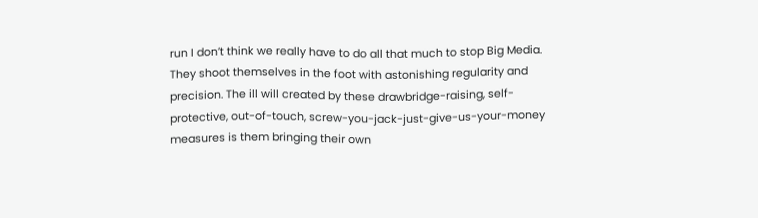run I don’t think we really have to do all that much to stop Big Media. They shoot themselves in the foot with astonishing regularity and precision. The ill will created by these drawbridge-raising, self-protective, out-of-touch, screw-you-jack-just-give-us-your-money measures is them bringing their own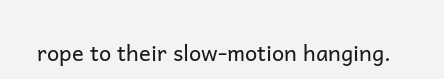rope to their slow-motion hanging.